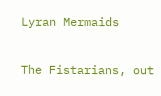Lyran Mermaids

The Fistarians, out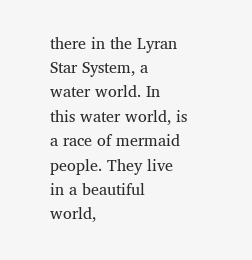there in the Lyran Star System, a water world. In this water world, is a race of mermaid people. They live in a beautiful world,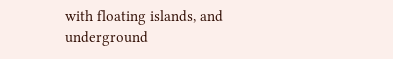with floating islands, and underground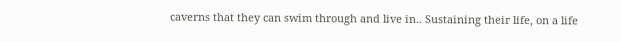caverns that they can swim through and live in.. Sustaining their life, on a life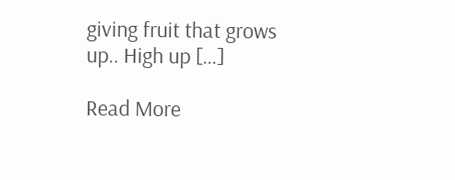giving fruit that grows up.. High up […]

Read More